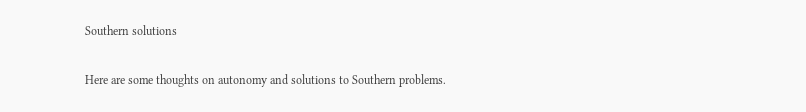Southern solutions

Here are some thoughts on autonomy and solutions to Southern problems.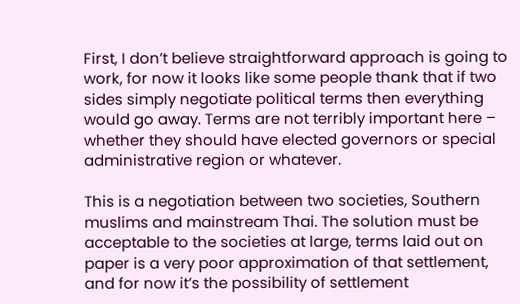First, I don’t believe straightforward approach is going to work, for now it looks like some people thank that if two sides simply negotiate political terms then everything would go away. Terms are not terribly important here – whether they should have elected governors or special administrative region or whatever.

This is a negotiation between two societies, Southern muslims and mainstream Thai. The solution must be acceptable to the societies at large, terms laid out on paper is a very poor approximation of that settlement, and for now it’s the possibility of settlement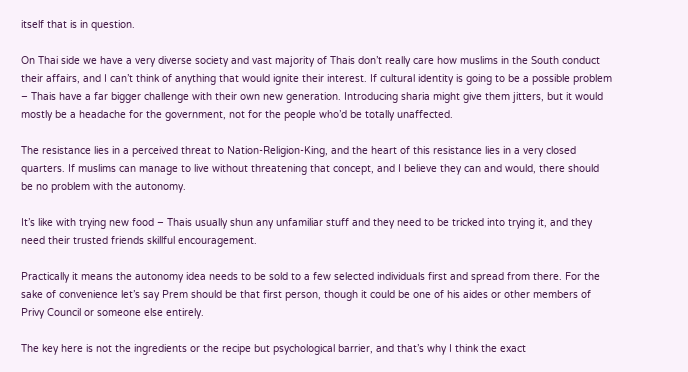itself that is in question.

On Thai side we have a very diverse society and vast majority of Thais don’t really care how muslims in the South conduct their affairs, and I can’t think of anything that would ignite their interest. If cultural identity is going to be a possible problem – Thais have a far bigger challenge with their own new generation. Introducing sharia might give them jitters, but it would mostly be a headache for the government, not for the people who’d be totally unaffected.

The resistance lies in a perceived threat to Nation-Religion-King, and the heart of this resistance lies in a very closed quarters. If muslims can manage to live without threatening that concept, and I believe they can and would, there should be no problem with the autonomy.

It’s like with trying new food – Thais usually shun any unfamiliar stuff and they need to be tricked into trying it, and they need their trusted friends skillful encouragement.

Practically it means the autonomy idea needs to be sold to a few selected individuals first and spread from there. For the sake of convenience let’s say Prem should be that first person, though it could be one of his aides or other members of Privy Council or someone else entirely.

The key here is not the ingredients or the recipe but psychological barrier, and that’s why I think the exact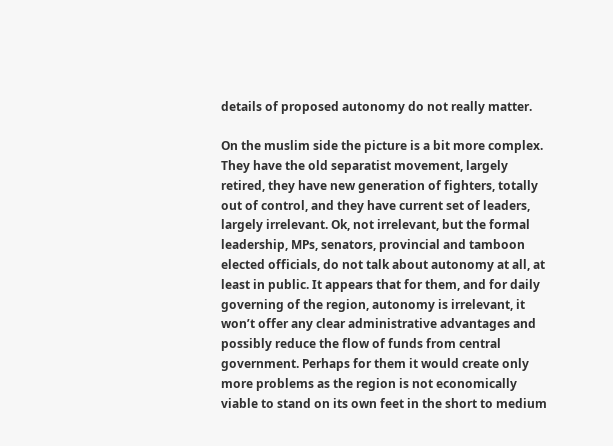details of proposed autonomy do not really matter.

On the muslim side the picture is a bit more complex. They have the old separatist movement, largely retired, they have new generation of fighters, totally out of control, and they have current set of leaders, largely irrelevant. Ok, not irrelevant, but the formal leadership, MPs, senators, provincial and tamboon elected officials, do not talk about autonomy at all, at least in public. It appears that for them, and for daily governing of the region, autonomy is irrelevant, it won’t offer any clear administrative advantages and possibly reduce the flow of funds from central government. Perhaps for them it would create only more problems as the region is not economically viable to stand on its own feet in the short to medium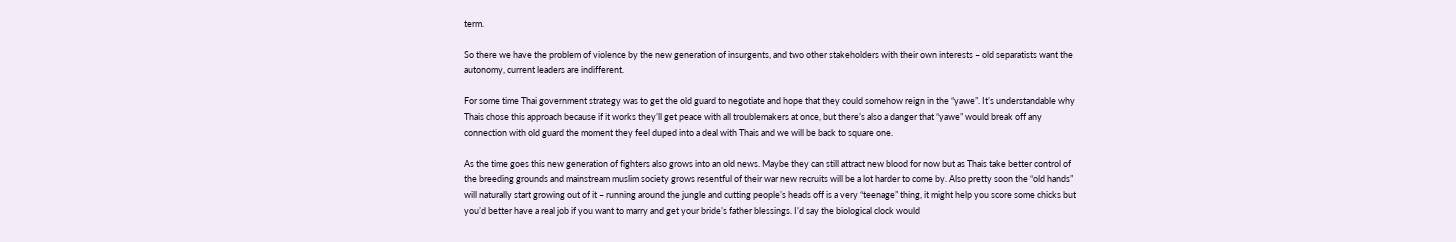term.

So there we have the problem of violence by the new generation of insurgents, and two other stakeholders with their own interests – old separatists want the autonomy, current leaders are indifferent.

For some time Thai government strategy was to get the old guard to negotiate and hope that they could somehow reign in the “yawe”. It’s understandable why Thais chose this approach because if it works they’ll get peace with all troublemakers at once, but there’s also a danger that “yawe” would break off any connection with old guard the moment they feel duped into a deal with Thais and we will be back to square one.

As the time goes this new generation of fighters also grows into an old news. Maybe they can still attract new blood for now but as Thais take better control of the breeding grounds and mainstream muslim society grows resentful of their war new recruits will be a lot harder to come by. Also pretty soon the “old hands” will naturally start growing out of it – running around the jungle and cutting people’s heads off is a very “teenage” thing, it might help you score some chicks but you’d better have a real job if you want to marry and get your bride’s father blessings. I’d say the biological clock would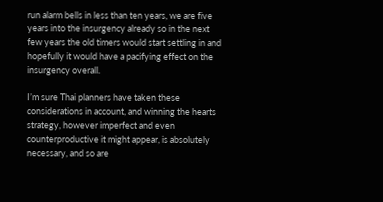run alarm bells in less than ten years, we are five years into the insurgency already so in the next few years the old timers would start settling in and hopefully it would have a pacifying effect on the insurgency overall.

I’m sure Thai planners have taken these considerations in account, and winning the hearts strategy, however imperfect and even counterproductive it might appear, is absolutely necessary, and so are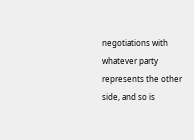negotiations with whatever party represents the other side, and so is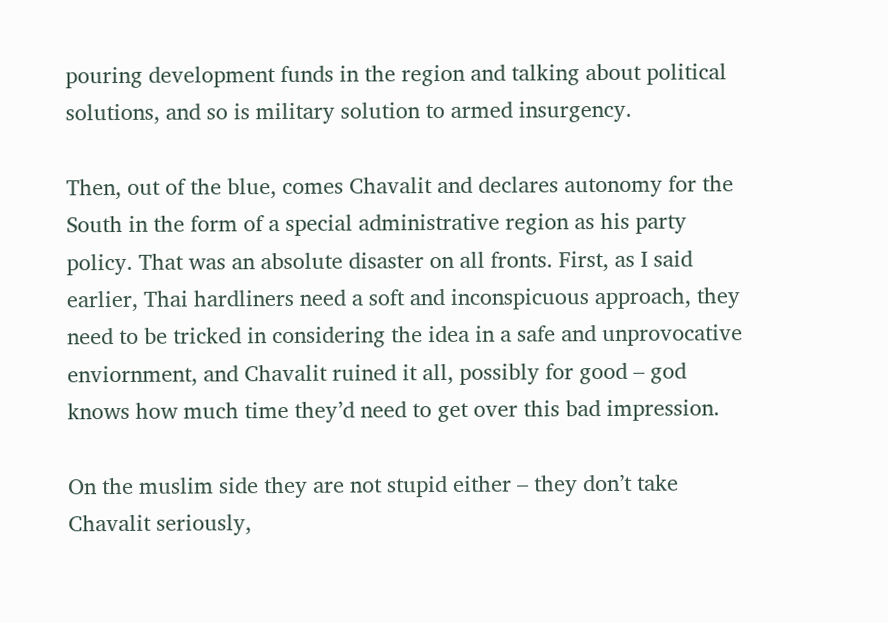pouring development funds in the region and talking about political solutions, and so is military solution to armed insurgency.

Then, out of the blue, comes Chavalit and declares autonomy for the South in the form of a special administrative region as his party policy. That was an absolute disaster on all fronts. First, as I said earlier, Thai hardliners need a soft and inconspicuous approach, they need to be tricked in considering the idea in a safe and unprovocative enviornment, and Chavalit ruined it all, possibly for good – god knows how much time they’d need to get over this bad impression.

On the muslim side they are not stupid either – they don’t take Chavalit seriously,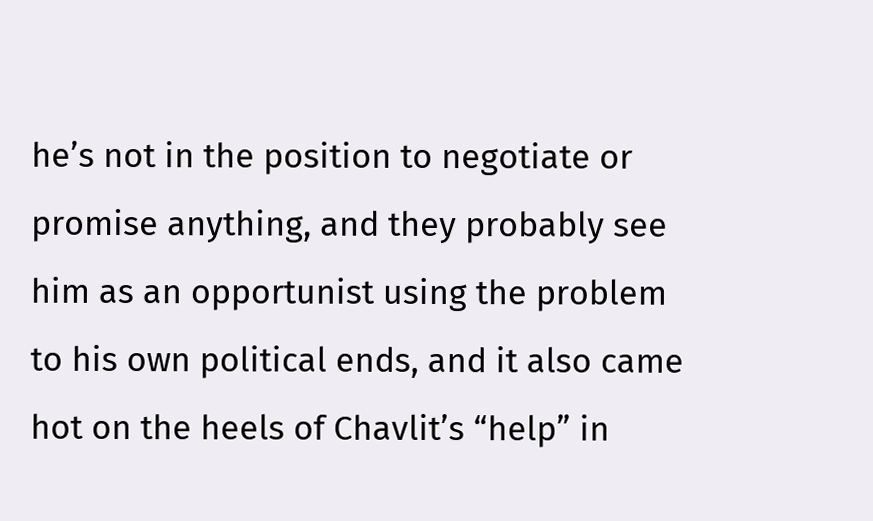he’s not in the position to negotiate or promise anything, and they probably see him as an opportunist using the problem to his own political ends, and it also came hot on the heels of Chavlit’s “help” in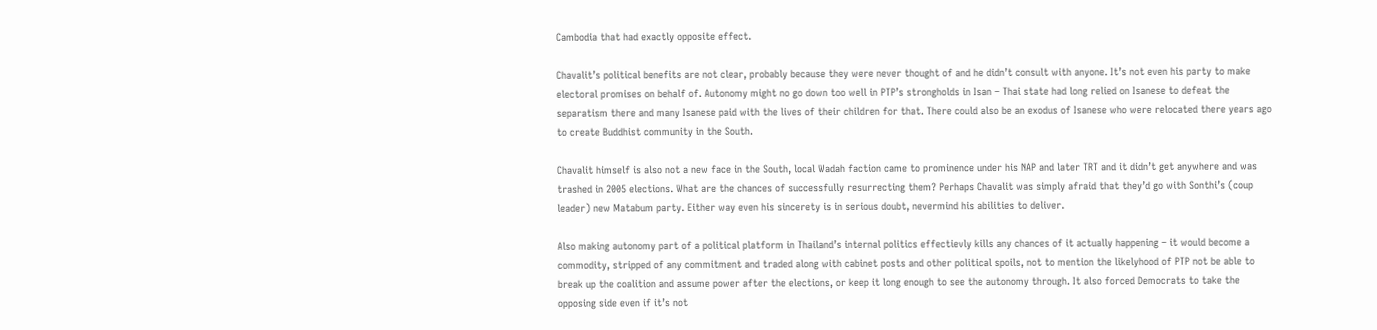Cambodia that had exactly opposite effect.

Chavalit’s political benefits are not clear, probably because they were never thought of and he didn’t consult with anyone. It’s not even his party to make electoral promises on behalf of. Autonomy might no go down too well in PTP’s strongholds in Isan – Thai state had long relied on Isanese to defeat the separatism there and many Isanese paid with the lives of their children for that. There could also be an exodus of Isanese who were relocated there years ago to create Buddhist community in the South.

Chavalit himself is also not a new face in the South, local Wadah faction came to prominence under his NAP and later TRT and it didn’t get anywhere and was trashed in 2005 elections. What are the chances of successfully resurrecting them? Perhaps Chavalit was simply afraid that they’d go with Sonthi’s (coup leader) new Matabum party. Either way even his sincerety is in serious doubt, nevermind his abilities to deliver.

Also making autonomy part of a political platform in Thailand’s internal politics effectievly kills any chances of it actually happening – it would become a commodity, stripped of any commitment and traded along with cabinet posts and other political spoils, not to mention the likelyhood of PTP not be able to break up the coalition and assume power after the elections, or keep it long enough to see the autonomy through. It also forced Democrats to take the opposing side even if it’s not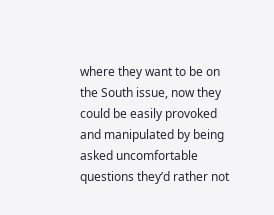where they want to be on the South issue, now they could be easily provoked and manipulated by being asked uncomfortable questions they’d rather not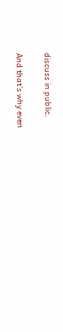discuss in public.

And that’s why even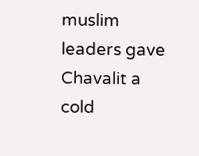muslim leaders gave Chavalit a cold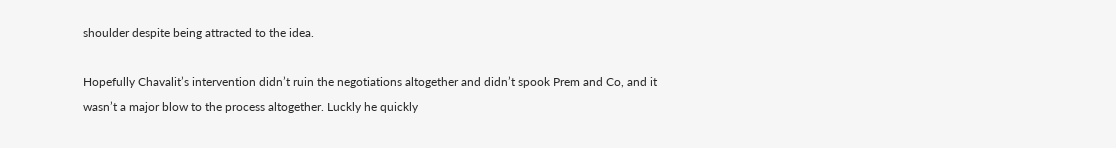shoulder despite being attracted to the idea.

Hopefully Chavalit’s intervention didn’t ruin the negotiations altogether and didn’t spook Prem and Co, and it wasn’t a major blow to the process altogether. Luckly he quickly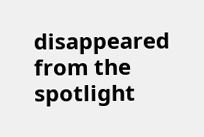disappeared from the spotlight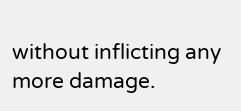without inflicting any more damage.